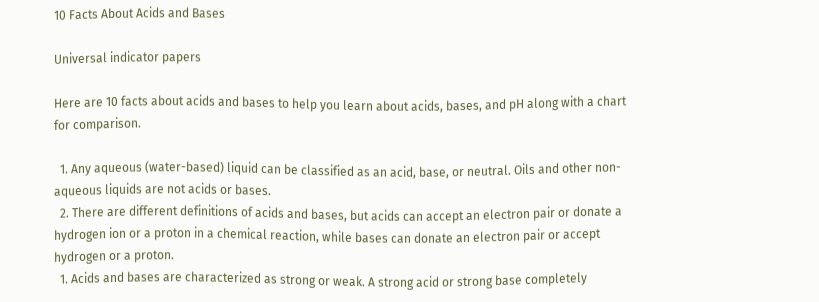10 Facts About Acids and Bases

Universal indicator papers

Here are 10 facts about acids and bases to help you learn about acids, bases, and pH along with a chart for comparison.

  1. Any aqueous (water-based) liquid can be classified as an acid, base, or neutral. Oils and other non-aqueous liquids are not acids or bases.
  2. There are different definitions of acids and bases, but acids can accept an electron pair or donate a hydrogen ion or a proton in a chemical reaction, while bases can donate an electron pair or accept hydrogen or a proton.
  1. Acids and bases are characterized as strong or weak. A strong acid or strong base completely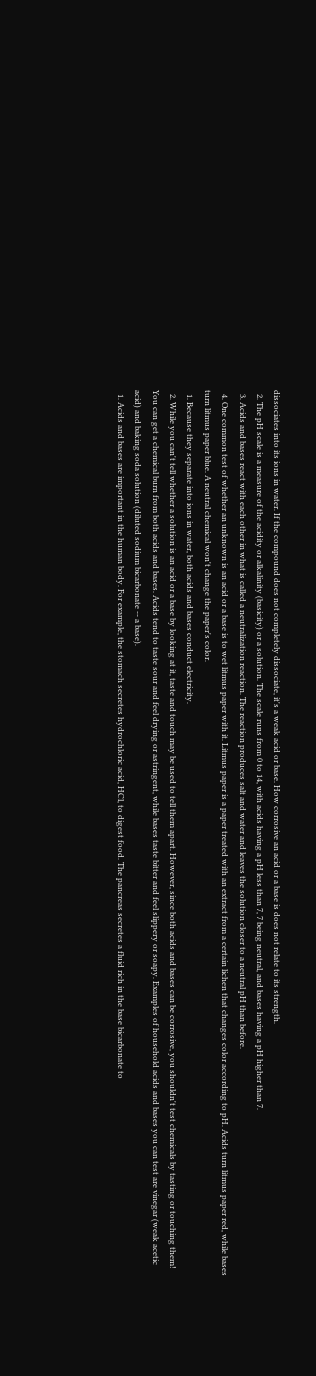dissociates into its ions in water. If the compound does not completely dissociate, it's a weak acid or base. How corrosive an acid or a base is does not relate to its strength.
  2. The pH scale is a measure of the acidity or alkalinity (basicity) or a solution. The scale runs from 0 to 14, with acids having a pH less than 7, 7 being neutral, and bases having a pH higher than 7.
  3. Acids and bases react with each other in what is called a neutralization reaction. The reaction produces salt and water and leaves the solution closer to a neutral pH than before.
  4. One common test of whether an unknown is an acid or a base is to wet litmus paper with it. Litmus paper is a paper treated with an extract from a certain lichen that changes color according to pH. Acids turn litmus paper red, while bases turn litmus paper blue. A neutral chemical won't change the paper's color.
  1. Because they separate into ions in water, both acids and bases conduct electricity.
  2. While you can't tell whether a solution is an acid or a base by looking at it, taste and touch may be used to tell them apart. However, since both acids and bases can be corrosive, you shouldn't test chemicals by tasting or touching them! You can get a chemical burn from both acids and bases. Acids tend to taste sour and feel drying or astringent, while bases taste bitter and feel slippery or soapy. Examples of household acids and bases you can test are vinegar (weak acetic acid) and baking soda solution (diluted sodium bicarbonate -- a base).
  1. Acids and bases are important in the human body. For example, the stomach secretes hydrochloric acid, HCl, to digest food. The pancreas secretes a fluid rich in the base bicarbonate to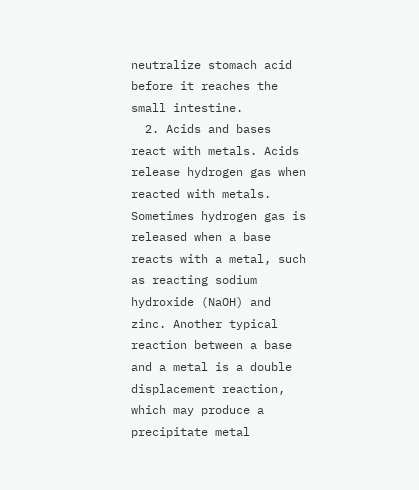neutralize stomach acid before it reaches the small intestine.
  2. Acids and bases react with metals. Acids release hydrogen gas when reacted with metals. Sometimes hydrogen gas is released when a base reacts with a metal, such as reacting sodium hydroxide (NaOH) and zinc. Another typical reaction between a base and a metal is a double displacement reaction, which may produce a precipitate metal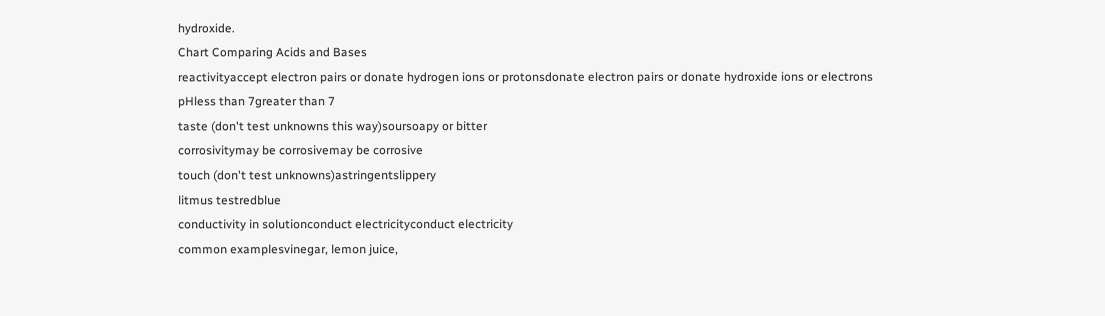hydroxide.
Chart Comparing Acids and Bases
reactivityaccept electron pairs or donate hydrogen ions or protonsdonate electron pairs or donate hydroxide ions or electrons
pHless than 7greater than 7
taste (don't test unknowns this way)soursoapy or bitter
corrosivitymay be corrosivemay be corrosive
touch (don't test unknowns)astringentslippery
litmus testredblue
conductivity in solutionconduct electricityconduct electricity
common examplesvinegar, lemon juice,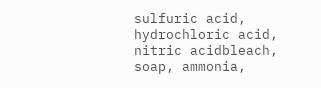sulfuric acid, hydrochloric acid, nitric acidbleach, soap, ammonia,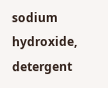sodium hydroxide, detergent